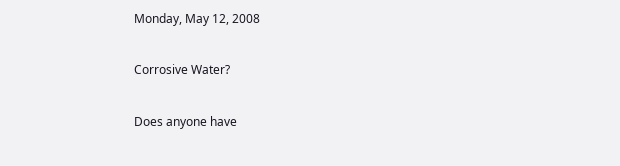Monday, May 12, 2008

Corrosive Water?

Does anyone have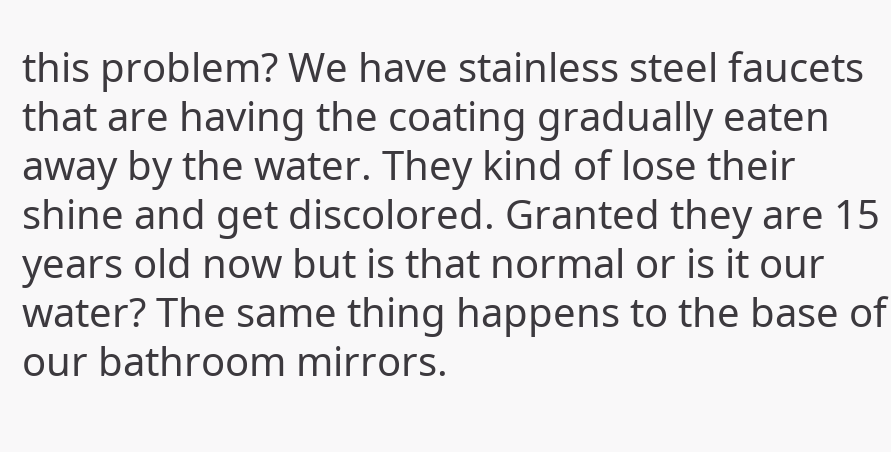this problem? We have stainless steel faucets that are having the coating gradually eaten away by the water. They kind of lose their shine and get discolored. Granted they are 15 years old now but is that normal or is it our water? The same thing happens to the base of our bathroom mirrors.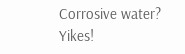Corrosive water? Yikes!